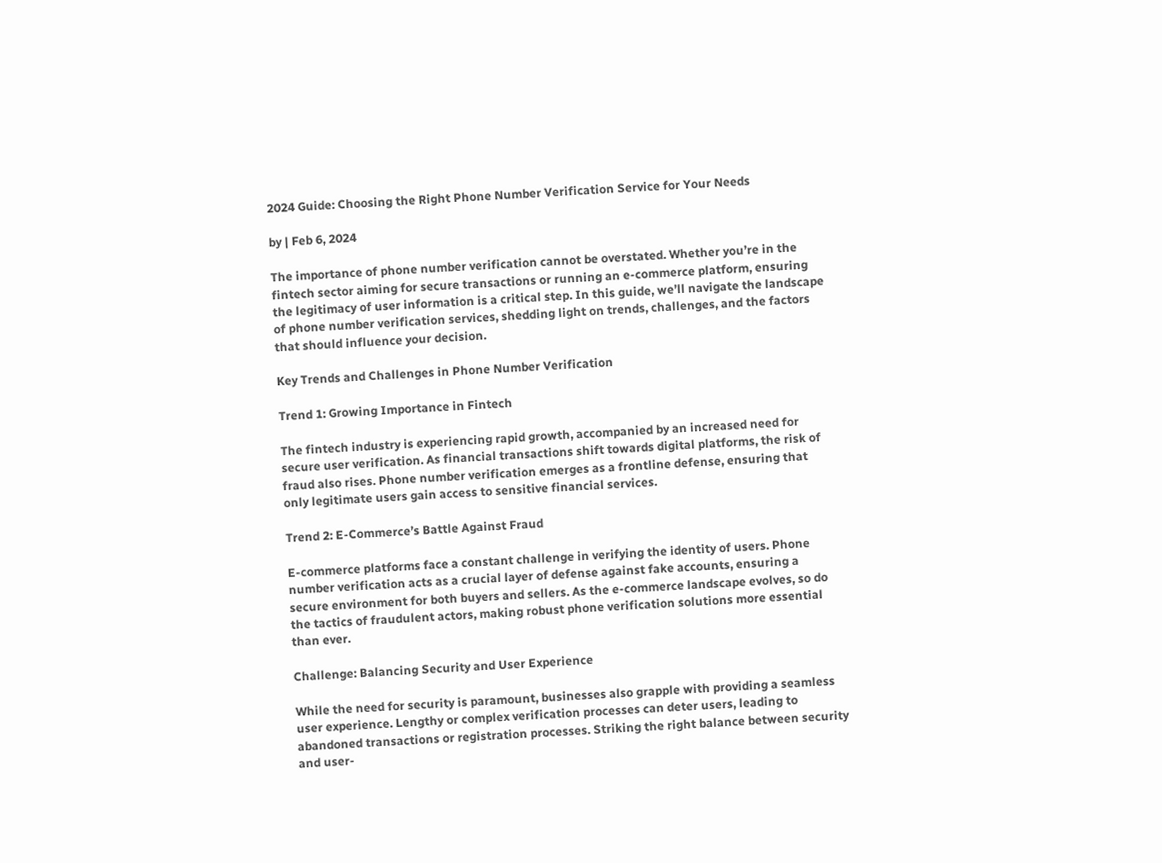2024 Guide: Choosing the Right Phone Number Verification Service for Your Needs

by | Feb 6, 2024

The importance of phone number verification cannot be overstated. Whether you’re in the fintech sector aiming for secure transactions or running an e-commerce platform, ensuring the legitimacy of user information is a critical step. In this guide, we’ll navigate the landscape of phone number verification services, shedding light on trends, challenges, and the factors that should influence your decision.

Key Trends and Challenges in Phone Number Verification

Trend 1: Growing Importance in Fintech

The fintech industry is experiencing rapid growth, accompanied by an increased need for secure user verification. As financial transactions shift towards digital platforms, the risk of fraud also rises. Phone number verification emerges as a frontline defense, ensuring that only legitimate users gain access to sensitive financial services.

Trend 2: E-Commerce’s Battle Against Fraud

E-commerce platforms face a constant challenge in verifying the identity of users. Phone number verification acts as a crucial layer of defense against fake accounts, ensuring a secure environment for both buyers and sellers. As the e-commerce landscape evolves, so do the tactics of fraudulent actors, making robust phone verification solutions more essential than ever.

Challenge: Balancing Security and User Experience

While the need for security is paramount, businesses also grapple with providing a seamless user experience. Lengthy or complex verification processes can deter users, leading to abandoned transactions or registration processes. Striking the right balance between security and user-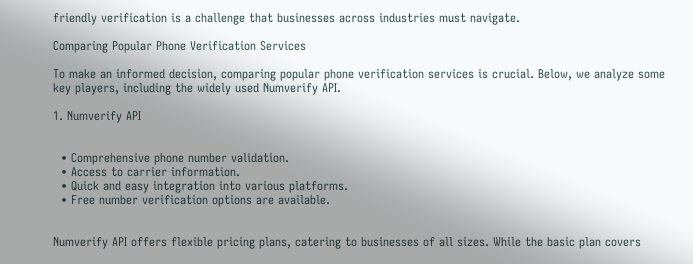friendly verification is a challenge that businesses across industries must navigate.

Comparing Popular Phone Verification Services

To make an informed decision, comparing popular phone verification services is crucial. Below, we analyze some key players, including the widely used Numverify API.

1. Numverify API


  • Comprehensive phone number validation.
  • Access to carrier information.
  • Quick and easy integration into various platforms.
  • Free number verification options are available.


Numverify API offers flexible pricing plans, catering to businesses of all sizes. While the basic plan covers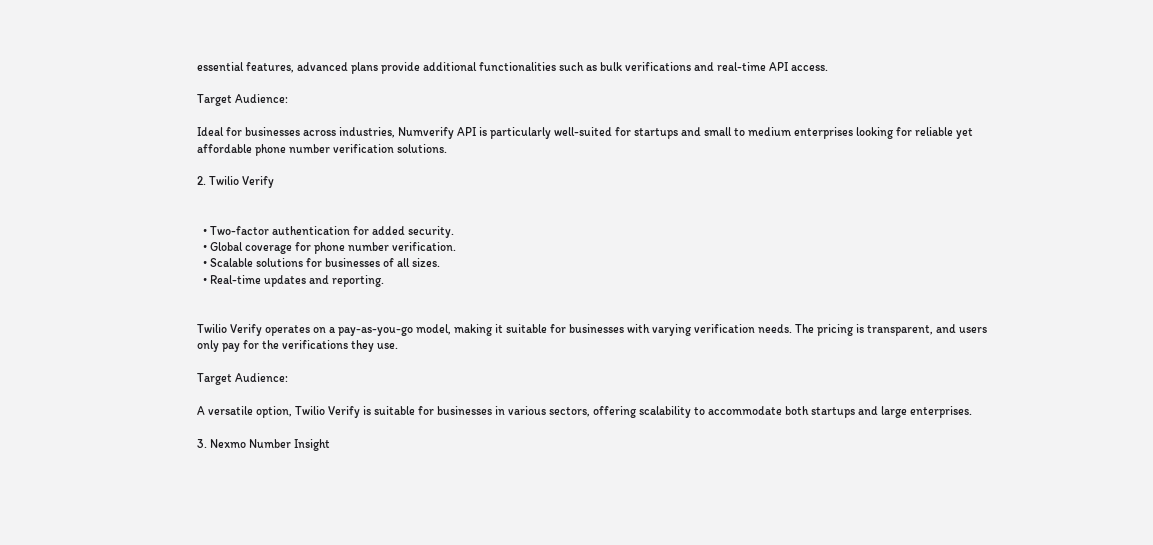essential features, advanced plans provide additional functionalities such as bulk verifications and real-time API access.

Target Audience:

Ideal for businesses across industries, Numverify API is particularly well-suited for startups and small to medium enterprises looking for reliable yet affordable phone number verification solutions.

2. Twilio Verify


  • Two-factor authentication for added security.
  • Global coverage for phone number verification.
  • Scalable solutions for businesses of all sizes.
  • Real-time updates and reporting.


Twilio Verify operates on a pay-as-you-go model, making it suitable for businesses with varying verification needs. The pricing is transparent, and users only pay for the verifications they use.

Target Audience:

A versatile option, Twilio Verify is suitable for businesses in various sectors, offering scalability to accommodate both startups and large enterprises.

3. Nexmo Number Insight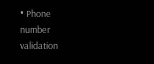• Phone number validation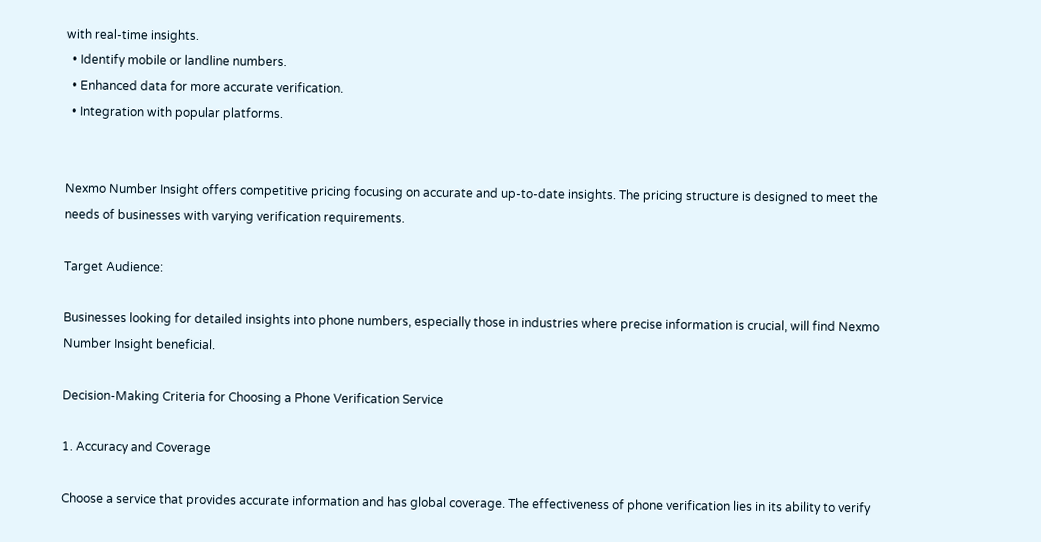with real-time insights.
  • Identify mobile or landline numbers.
  • Enhanced data for more accurate verification.
  • Integration with popular platforms.


Nexmo Number Insight offers competitive pricing focusing on accurate and up-to-date insights. The pricing structure is designed to meet the needs of businesses with varying verification requirements.

Target Audience:

Businesses looking for detailed insights into phone numbers, especially those in industries where precise information is crucial, will find Nexmo Number Insight beneficial.

Decision-Making Criteria for Choosing a Phone Verification Service

1. Accuracy and Coverage

Choose a service that provides accurate information and has global coverage. The effectiveness of phone verification lies in its ability to verify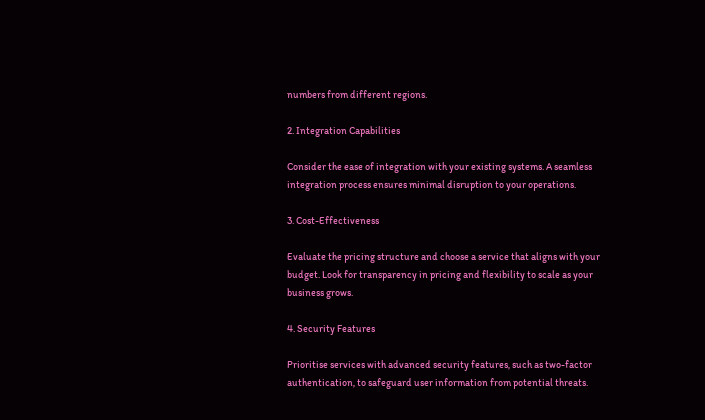numbers from different regions.

2. Integration Capabilities

Consider the ease of integration with your existing systems. A seamless integration process ensures minimal disruption to your operations.

3. Cost-Effectiveness

Evaluate the pricing structure and choose a service that aligns with your budget. Look for transparency in pricing and flexibility to scale as your business grows.

4. Security Features

Prioritise services with advanced security features, such as two-factor authentication, to safeguard user information from potential threats.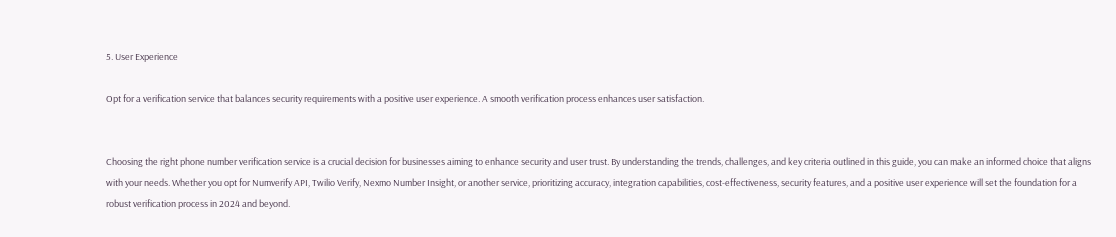5. User Experience

Opt for a verification service that balances security requirements with a positive user experience. A smooth verification process enhances user satisfaction.


Choosing the right phone number verification service is a crucial decision for businesses aiming to enhance security and user trust. By understanding the trends, challenges, and key criteria outlined in this guide, you can make an informed choice that aligns with your needs. Whether you opt for Numverify API, Twilio Verify, Nexmo Number Insight, or another service, prioritizing accuracy, integration capabilities, cost-effectiveness, security features, and a positive user experience will set the foundation for a robust verification process in 2024 and beyond.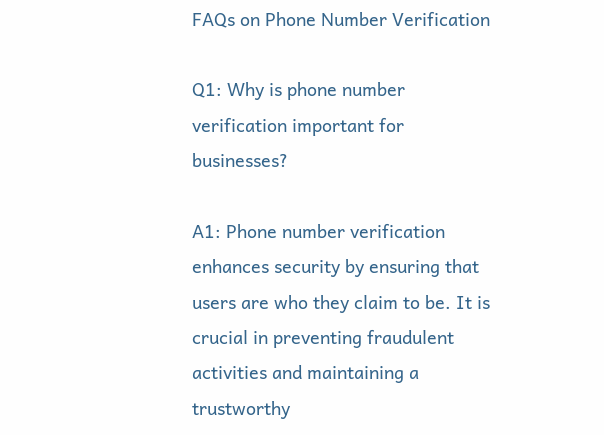FAQs on Phone Number Verification

Q1: Why is phone number verification important for businesses?

A1: Phone number verification enhances security by ensuring that users are who they claim to be. It is crucial in preventing fraudulent activities and maintaining a trustworthy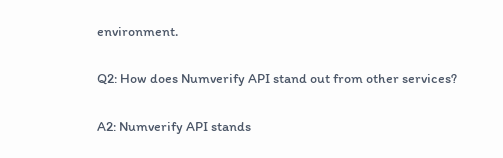environment.

Q2: How does Numverify API stand out from other services?

A2: Numverify API stands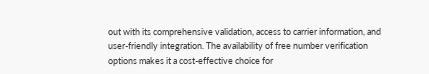out with its comprehensive validation, access to carrier information, and user-friendly integration. The availability of free number verification options makes it a cost-effective choice for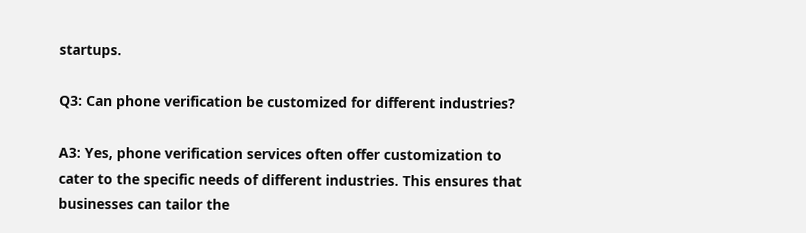startups.

Q3: Can phone verification be customized for different industries?

A3: Yes, phone verification services often offer customization to cater to the specific needs of different industries. This ensures that businesses can tailor the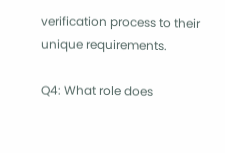verification process to their unique requirements.

Q4: What role does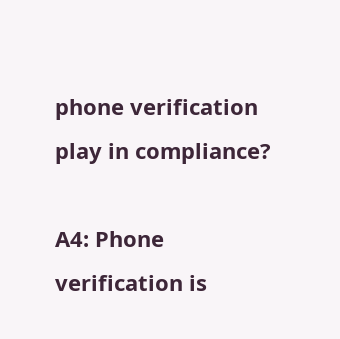phone verification play in compliance?

A4: Phone verification is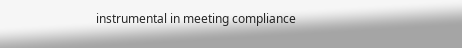instrumental in meeting compliance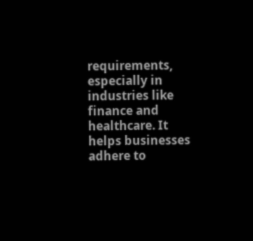requirements, especially in industries like finance and healthcare. It helps businesses adhere to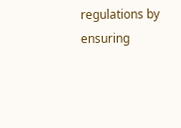regulations by ensuring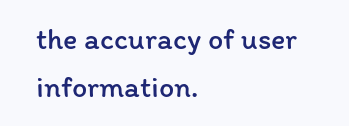the accuracy of user information.